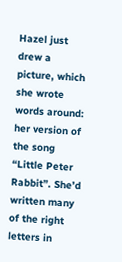Hazel just drew a picture, which she wrote words around: her version of the song “Little Peter Rabbit”. She’d written many of the right letters in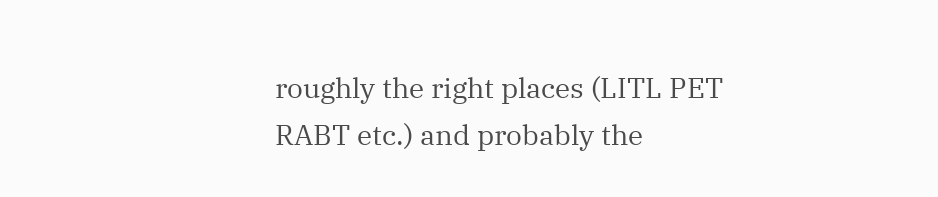roughly the right places (LITL PET RABT etc.) and probably the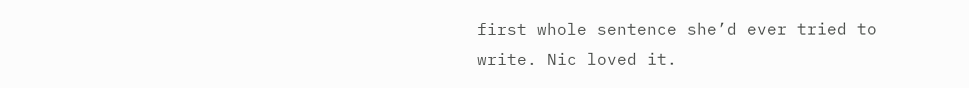first whole sentence she’d ever tried to write. Nic loved it.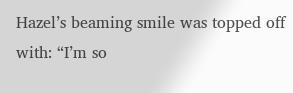Hazel’s beaming smile was topped off with: “I’m so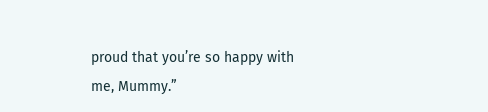proud that you’re so happy with me, Mummy.”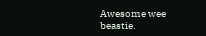Awesome wee beastie.